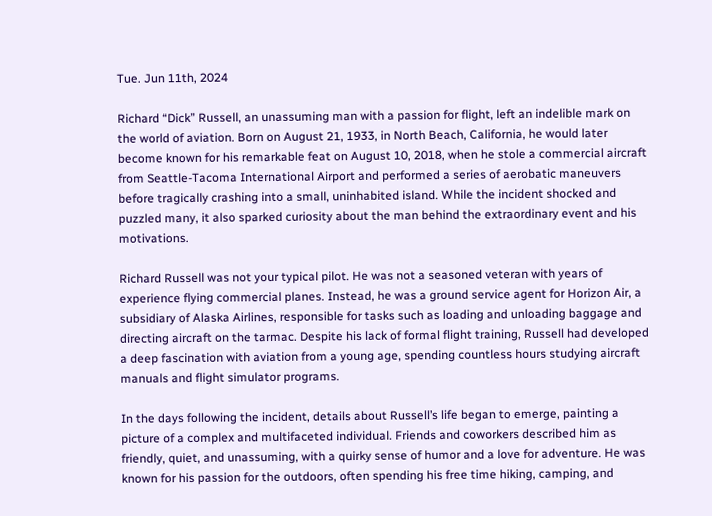Tue. Jun 11th, 2024

Richard “Dick” Russell, an unassuming man with a passion for flight, left an indelible mark on the world of aviation. Born on August 21, 1933, in North Beach, California, he would later become known for his remarkable feat on August 10, 2018, when he stole a commercial aircraft from Seattle-Tacoma International Airport and performed a series of aerobatic maneuvers before tragically crashing into a small, uninhabited island. While the incident shocked and puzzled many, it also sparked curiosity about the man behind the extraordinary event and his motivations.

Richard Russell was not your typical pilot. He was not a seasoned veteran with years of experience flying commercial planes. Instead, he was a ground service agent for Horizon Air, a subsidiary of Alaska Airlines, responsible for tasks such as loading and unloading baggage and directing aircraft on the tarmac. Despite his lack of formal flight training, Russell had developed a deep fascination with aviation from a young age, spending countless hours studying aircraft manuals and flight simulator programs.

In the days following the incident, details about Russell’s life began to emerge, painting a picture of a complex and multifaceted individual. Friends and coworkers described him as friendly, quiet, and unassuming, with a quirky sense of humor and a love for adventure. He was known for his passion for the outdoors, often spending his free time hiking, camping, and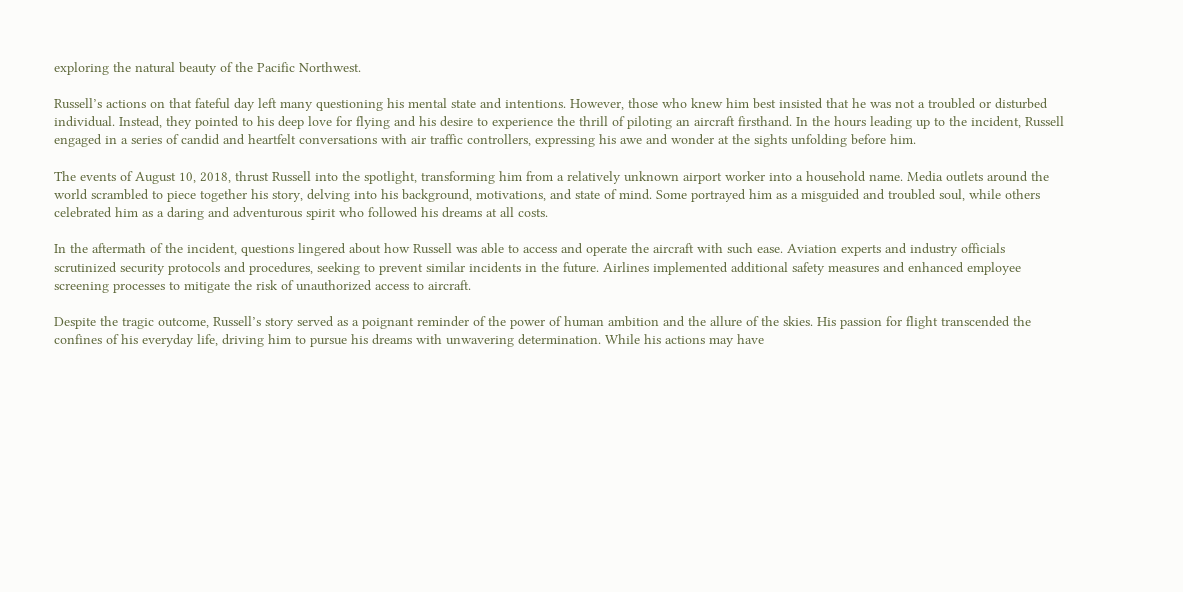exploring the natural beauty of the Pacific Northwest.

Russell’s actions on that fateful day left many questioning his mental state and intentions. However, those who knew him best insisted that he was not a troubled or disturbed individual. Instead, they pointed to his deep love for flying and his desire to experience the thrill of piloting an aircraft firsthand. In the hours leading up to the incident, Russell engaged in a series of candid and heartfelt conversations with air traffic controllers, expressing his awe and wonder at the sights unfolding before him.

The events of August 10, 2018, thrust Russell into the spotlight, transforming him from a relatively unknown airport worker into a household name. Media outlets around the world scrambled to piece together his story, delving into his background, motivations, and state of mind. Some portrayed him as a misguided and troubled soul, while others celebrated him as a daring and adventurous spirit who followed his dreams at all costs.

In the aftermath of the incident, questions lingered about how Russell was able to access and operate the aircraft with such ease. Aviation experts and industry officials scrutinized security protocols and procedures, seeking to prevent similar incidents in the future. Airlines implemented additional safety measures and enhanced employee screening processes to mitigate the risk of unauthorized access to aircraft.

Despite the tragic outcome, Russell’s story served as a poignant reminder of the power of human ambition and the allure of the skies. His passion for flight transcended the confines of his everyday life, driving him to pursue his dreams with unwavering determination. While his actions may have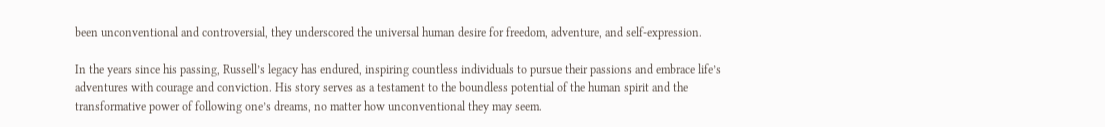been unconventional and controversial, they underscored the universal human desire for freedom, adventure, and self-expression.

In the years since his passing, Russell’s legacy has endured, inspiring countless individuals to pursue their passions and embrace life’s adventures with courage and conviction. His story serves as a testament to the boundless potential of the human spirit and the transformative power of following one’s dreams, no matter how unconventional they may seem.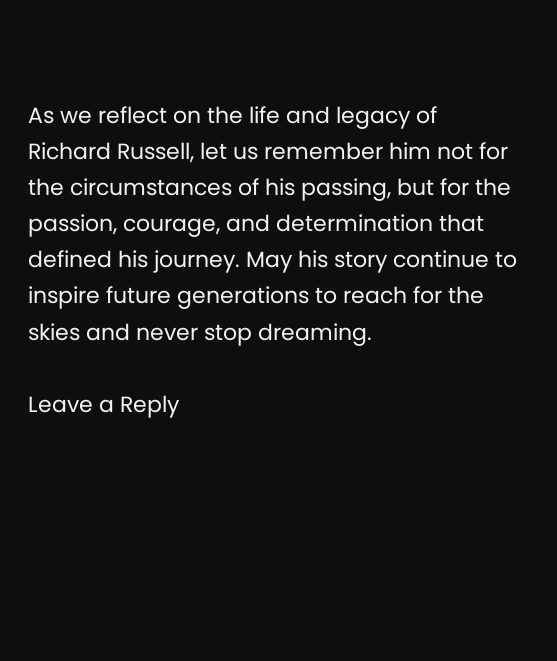As we reflect on the life and legacy of Richard Russell, let us remember him not for the circumstances of his passing, but for the passion, courage, and determination that defined his journey. May his story continue to inspire future generations to reach for the skies and never stop dreaming.

Leave a Reply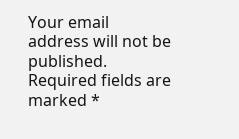Your email address will not be published. Required fields are marked *